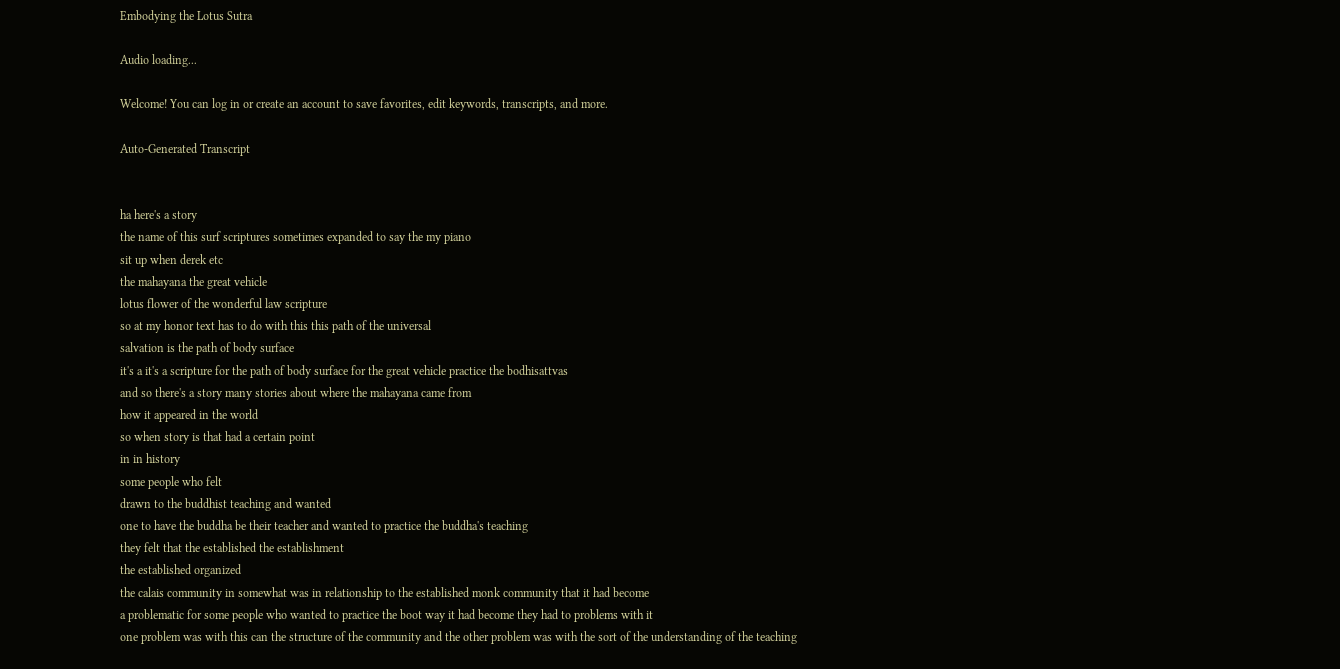Embodying the Lotus Sutra

Audio loading...

Welcome! You can log in or create an account to save favorites, edit keywords, transcripts, and more.

Auto-Generated Transcript


ha here's a story
the name of this surf scriptures sometimes expanded to say the my piano
sit up when derek etc
the mahayana the great vehicle
lotus flower of the wonderful law scripture
so at my honor text has to do with this this path of the universal
salvation is the path of body surface
it's a it's a scripture for the path of body surface for the great vehicle practice the bodhisattvas
and so there's a story many stories about where the mahayana came from
how it appeared in the world
so when story is that had a certain point
in in history
some people who felt
drawn to the buddhist teaching and wanted
one to have the buddha be their teacher and wanted to practice the buddha's teaching
they felt that the established the establishment
the established organized
the calais community in somewhat was in relationship to the established monk community that it had become
a problematic for some people who wanted to practice the boot way it had become they had to problems with it
one problem was with this can the structure of the community and the other problem was with the sort of the understanding of the teaching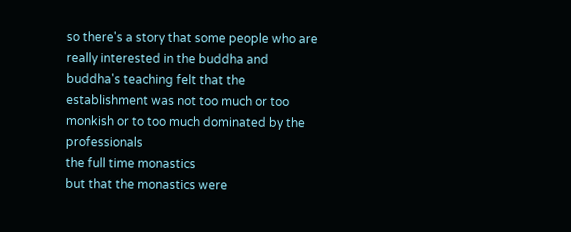so there's a story that some people who are really interested in the buddha and buddha's teaching felt that the establishment was not too much or too monkish or to too much dominated by the professionals
the full time monastics
but that the monastics were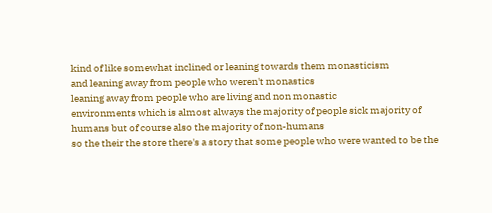kind of like somewhat inclined or leaning towards them monasticism
and leaning away from people who weren't monastics
leaning away from people who are living and non monastic
environments which is almost always the majority of people sick majority of humans but of course also the majority of non-humans
so the their the store there's a story that some people who were wanted to be the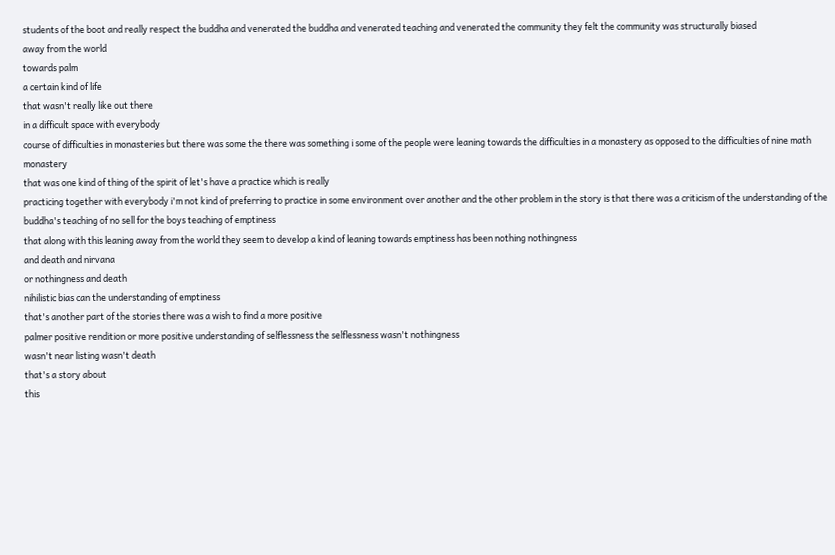students of the boot and really respect the buddha and venerated the buddha and venerated teaching and venerated the community they felt the community was structurally biased
away from the world
towards palm
a certain kind of life
that wasn't really like out there
in a difficult space with everybody
course of difficulties in monasteries but there was some the there was something i some of the people were leaning towards the difficulties in a monastery as opposed to the difficulties of nine math monastery
that was one kind of thing of the spirit of let's have a practice which is really
practicing together with everybody i'm not kind of preferring to practice in some environment over another and the other problem in the story is that there was a criticism of the understanding of the buddha's teaching of no sell for the boys teaching of emptiness
that along with this leaning away from the world they seem to develop a kind of leaning towards emptiness has been nothing nothingness
and death and nirvana
or nothingness and death
nihilistic bias can the understanding of emptiness
that's another part of the stories there was a wish to find a more positive
palmer positive rendition or more positive understanding of selflessness the selflessness wasn't nothingness
wasn't near listing wasn't death
that's a story about
this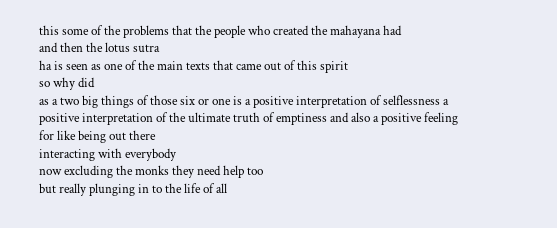this some of the problems that the people who created the mahayana had
and then the lotus sutra
ha is seen as one of the main texts that came out of this spirit
so why did
as a two big things of those six or one is a positive interpretation of selflessness a positive interpretation of the ultimate truth of emptiness and also a positive feeling for like being out there
interacting with everybody
now excluding the monks they need help too
but really plunging in to the life of all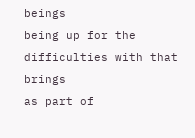beings
being up for the difficulties with that brings
as part of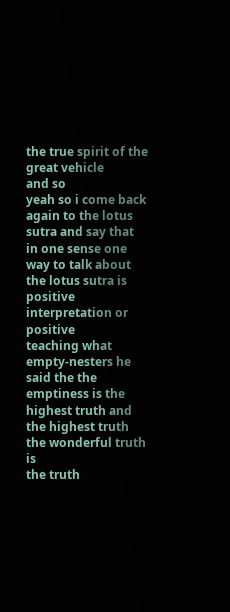the true spirit of the great vehicle
and so
yeah so i come back again to the lotus sutra and say that
in one sense one way to talk about the lotus sutra is positive
interpretation or positive
teaching what empty-nesters he said the the emptiness is the highest truth and the highest truth the wonderful truth is
the truth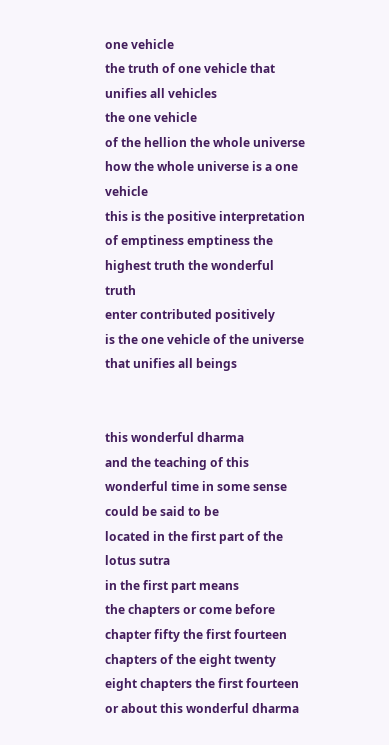one vehicle
the truth of one vehicle that unifies all vehicles
the one vehicle
of the hellion the whole universe how the whole universe is a one vehicle
this is the positive interpretation of emptiness emptiness the highest truth the wonderful truth
enter contributed positively
is the one vehicle of the universe that unifies all beings


this wonderful dharma
and the teaching of this wonderful time in some sense
could be said to be
located in the first part of the lotus sutra
in the first part means
the chapters or come before
chapter fifty the first fourteen chapters of the eight twenty eight chapters the first fourteen or about this wonderful dharma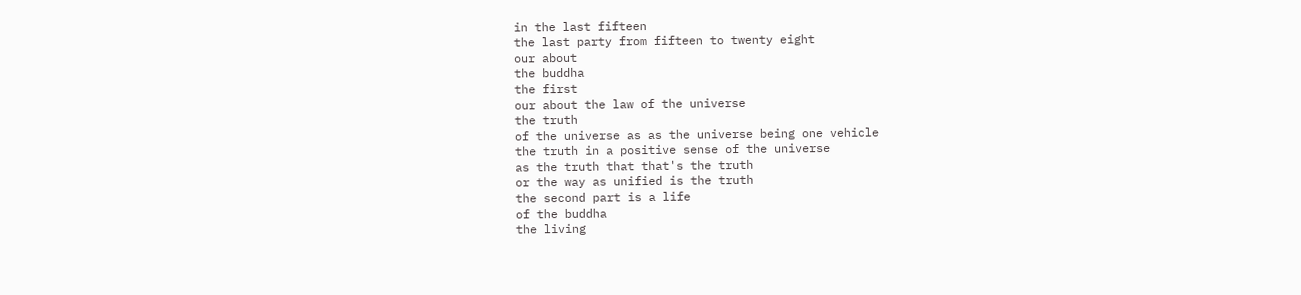in the last fifteen
the last party from fifteen to twenty eight
our about
the buddha
the first
our about the law of the universe
the truth
of the universe as as the universe being one vehicle
the truth in a positive sense of the universe
as the truth that that's the truth
or the way as unified is the truth
the second part is a life
of the buddha
the living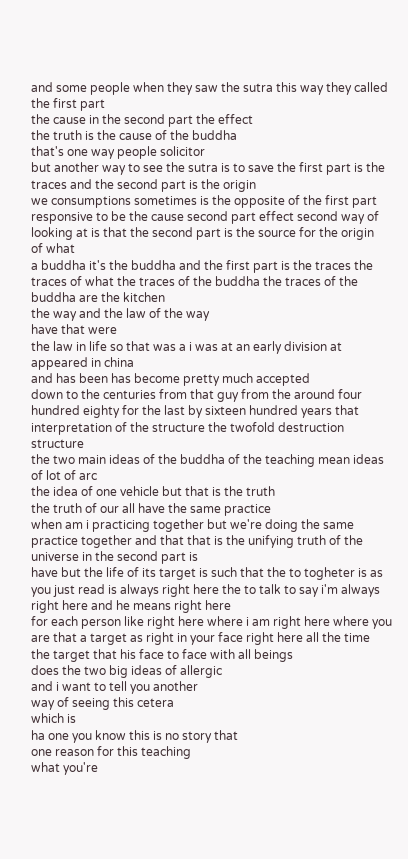and some people when they saw the sutra this way they called the first part
the cause in the second part the effect
the truth is the cause of the buddha
that's one way people solicitor
but another way to see the sutra is to save the first part is the traces and the second part is the origin
we consumptions sometimes is the opposite of the first part
responsive to be the cause second part effect second way of looking at is that the second part is the source for the origin
of what
a buddha it's the buddha and the first part is the traces the traces of what the traces of the buddha the traces of the buddha are the kitchen
the way and the law of the way
have that were
the law in life so that was a i was at an early division at appeared in china
and has been has become pretty much accepted
down to the centuries from that guy from the around four hundred eighty for the last by sixteen hundred years that interpretation of the structure the twofold destruction structure
the two main ideas of the buddha of the teaching mean ideas of lot of arc
the idea of one vehicle but that is the truth
the truth of our all have the same practice
when am i practicing together but we're doing the same practice together and that that is the unifying truth of the universe in the second part is
have but the life of its target is such that the to togheter is as you just read is always right here the to talk to say i'm always right here and he means right here
for each person like right here where i am right here where you are that a target as right in your face right here all the time
the target that his face to face with all beings
does the two big ideas of allergic
and i want to tell you another
way of seeing this cetera
which is
ha one you know this is no story that
one reason for this teaching
what you're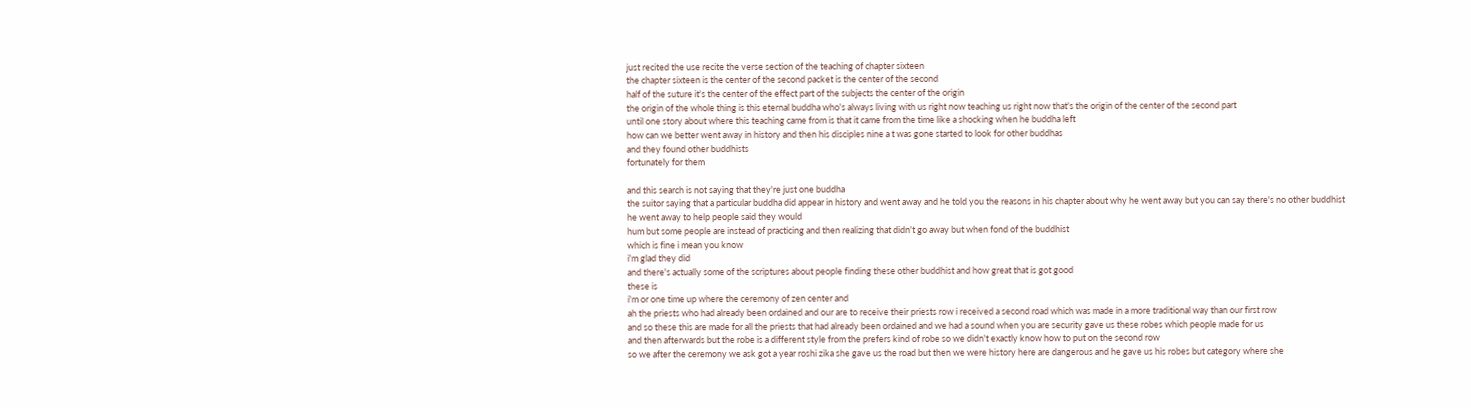just recited the use recite the verse section of the teaching of chapter sixteen
the chapter sixteen is the center of the second packet is the center of the second
half of the suture it's the center of the effect part of the subjects the center of the origin
the origin of the whole thing is this eternal buddha who's always living with us right now teaching us right now that's the origin of the center of the second part
until one story about where this teaching came from is that it came from the time like a shocking when he buddha left
how can we better went away in history and then his disciples nine a t was gone started to look for other buddhas
and they found other buddhists
fortunately for them

and this search is not saying that they're just one buddha
the suitor saying that a particular buddha did appear in history and went away and he told you the reasons in his chapter about why he went away but you can say there's no other buddhist
he went away to help people said they would
hum but some people are instead of practicing and then realizing that didn't go away but when fond of the buddhist
which is fine i mean you know
i'm glad they did
and there's actually some of the scriptures about people finding these other buddhist and how great that is got good
these is
i'm or one time up where the ceremony of zen center and
ah the priests who had already been ordained and our are to receive their priests row i received a second road which was made in a more traditional way than our first row
and so these this are made for all the priests that had already been ordained and we had a sound when you are security gave us these robes which people made for us
and then afterwards but the robe is a different style from the prefers kind of robe so we didn't exactly know how to put on the second row
so we after the ceremony we ask got a year roshi zika she gave us the road but then we were history here are dangerous and he gave us his robes but category where she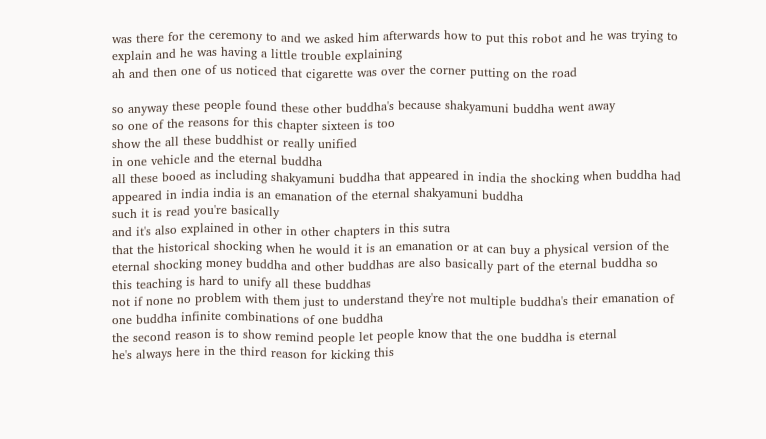was there for the ceremony to and we asked him afterwards how to put this robot and he was trying to explain and he was having a little trouble explaining
ah and then one of us noticed that cigarette was over the corner putting on the road

so anyway these people found these other buddha's because shakyamuni buddha went away
so one of the reasons for this chapter sixteen is too
show the all these buddhist or really unified
in one vehicle and the eternal buddha
all these booed as including shakyamuni buddha that appeared in india the shocking when buddha had appeared in india india is an emanation of the eternal shakyamuni buddha
such it is read you're basically
and it's also explained in other in other chapters in this sutra
that the historical shocking when he would it is an emanation or at can buy a physical version of the eternal shocking money buddha and other buddhas are also basically part of the eternal buddha so this teaching is hard to unify all these buddhas
not if none no problem with them just to understand they're not multiple buddha's their emanation of one buddha infinite combinations of one buddha
the second reason is to show remind people let people know that the one buddha is eternal
he's always here in the third reason for kicking this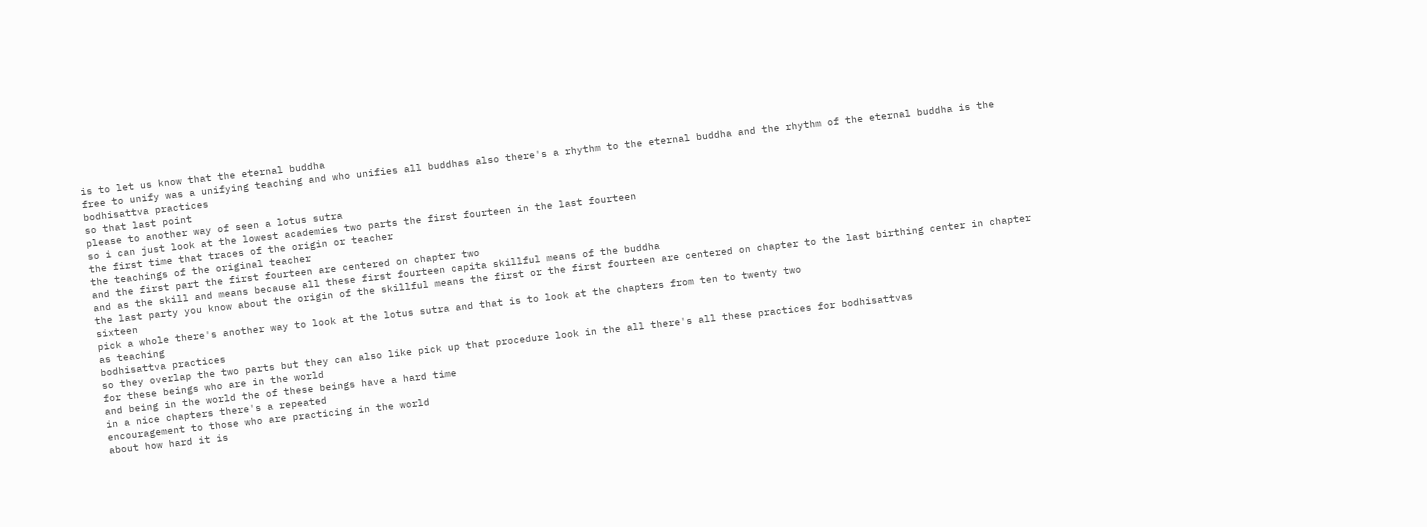is to let us know that the eternal buddha
free to unify was a unifying teaching and who unifies all buddhas also there's a rhythm to the eternal buddha and the rhythm of the eternal buddha is the bodhisattva practices
so that last point
please to another way of seen a lotus sutra
so i can just look at the lowest academies two parts the first fourteen in the last fourteen
the first time that traces of the origin or teacher
the teachings of the original teacher
and the first part the first fourteen are centered on chapter two
and as the skill and means because all these first fourteen capita skillful means of the buddha
the last party you know about the origin of the skillful means the first or the first fourteen are centered on chapter to the last birthing center in chapter sixteen
pick a whole there's another way to look at the lotus sutra and that is to look at the chapters from ten to twenty two
as teaching
bodhisattva practices
so they overlap the two parts but they can also like pick up that procedure look in the all there's all these practices for bodhisattvas
for these beings who are in the world
and being in the world the of these beings have a hard time
in a nice chapters there's a repeated
encouragement to those who are practicing in the world
about how hard it is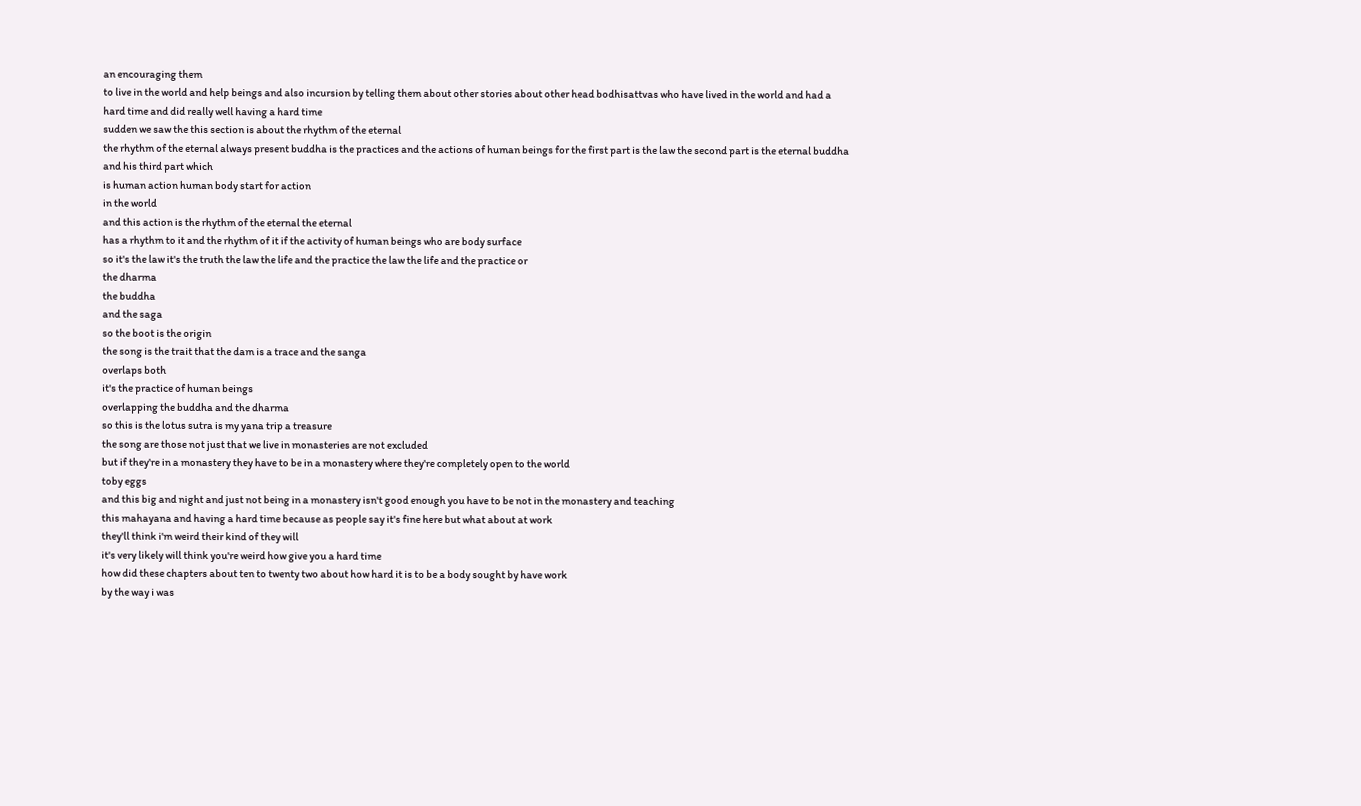an encouraging them
to live in the world and help beings and also incursion by telling them about other stories about other head bodhisattvas who have lived in the world and had a hard time and did really well having a hard time
sudden we saw the this section is about the rhythm of the eternal
the rhythm of the eternal always present buddha is the practices and the actions of human beings for the first part is the law the second part is the eternal buddha and his third part which
is human action human body start for action
in the world
and this action is the rhythm of the eternal the eternal
has a rhythm to it and the rhythm of it if the activity of human beings who are body surface
so it's the law it's the truth the law the life and the practice the law the life and the practice or
the dharma
the buddha
and the saga
so the boot is the origin
the song is the trait that the dam is a trace and the sanga
overlaps both
it's the practice of human beings
overlapping the buddha and the dharma
so this is the lotus sutra is my yana trip a treasure
the song are those not just that we live in monasteries are not excluded
but if they're in a monastery they have to be in a monastery where they're completely open to the world
toby eggs
and this big and night and just not being in a monastery isn't good enough you have to be not in the monastery and teaching
this mahayana and having a hard time because as people say it's fine here but what about at work
they'll think i'm weird their kind of they will
it's very likely will think you're weird how give you a hard time
how did these chapters about ten to twenty two about how hard it is to be a body sought by have work
by the way i was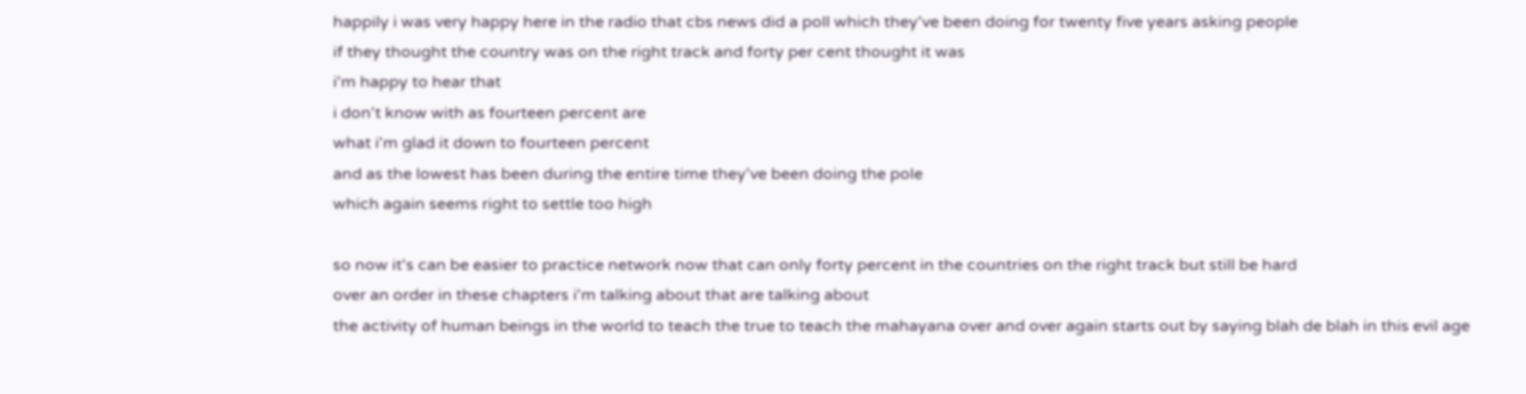happily i was very happy here in the radio that cbs news did a poll which they've been doing for twenty five years asking people
if they thought the country was on the right track and forty per cent thought it was
i'm happy to hear that
i don't know with as fourteen percent are
what i'm glad it down to fourteen percent
and as the lowest has been during the entire time they've been doing the pole
which again seems right to settle too high

so now it's can be easier to practice network now that can only forty percent in the countries on the right track but still be hard
over an order in these chapters i'm talking about that are talking about
the activity of human beings in the world to teach the true to teach the mahayana over and over again starts out by saying blah de blah in this evil age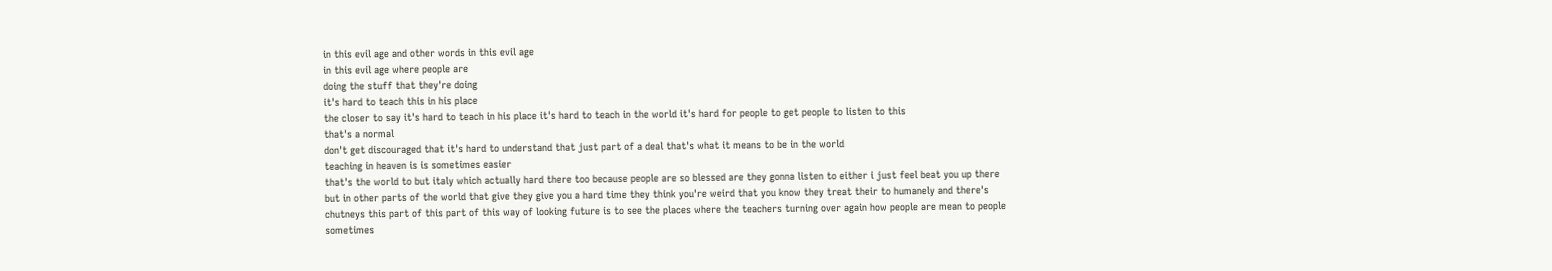in this evil age and other words in this evil age
in this evil age where people are
doing the stuff that they're doing
it's hard to teach this in his place
the closer to say it's hard to teach in his place it's hard to teach in the world it's hard for people to get people to listen to this
that's a normal
don't get discouraged that it's hard to understand that just part of a deal that's what it means to be in the world
teaching in heaven is is sometimes easier
that's the world to but italy which actually hard there too because people are so blessed are they gonna listen to either i just feel beat you up there
but in other parts of the world that give they give you a hard time they think you're weird that you know they treat their to humanely and there's chutneys this part of this part of this way of looking future is to see the places where the teachers turning over again how people are mean to people sometimes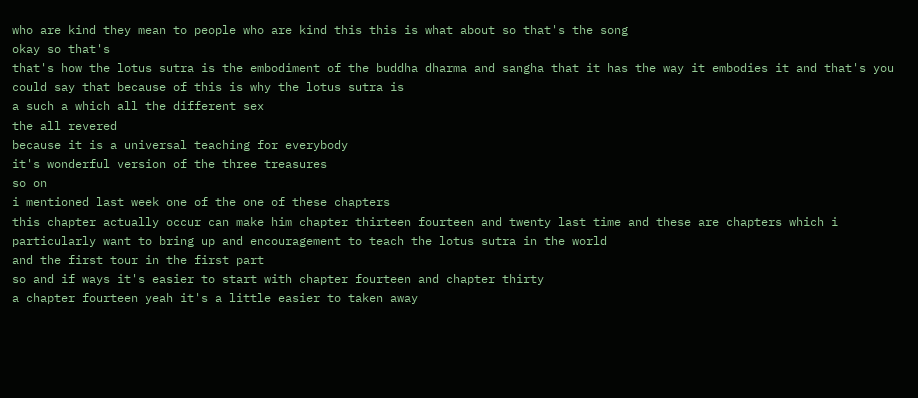who are kind they mean to people who are kind this this is what about so that's the song
okay so that's
that's how the lotus sutra is the embodiment of the buddha dharma and sangha that it has the way it embodies it and that's you could say that because of this is why the lotus sutra is
a such a which all the different sex
the all revered
because it is a universal teaching for everybody
it's wonderful version of the three treasures
so on
i mentioned last week one of the one of these chapters
this chapter actually occur can make him chapter thirteen fourteen and twenty last time and these are chapters which i particularly want to bring up and encouragement to teach the lotus sutra in the world
and the first tour in the first part
so and if ways it's easier to start with chapter fourteen and chapter thirty
a chapter fourteen yeah it's a little easier to taken away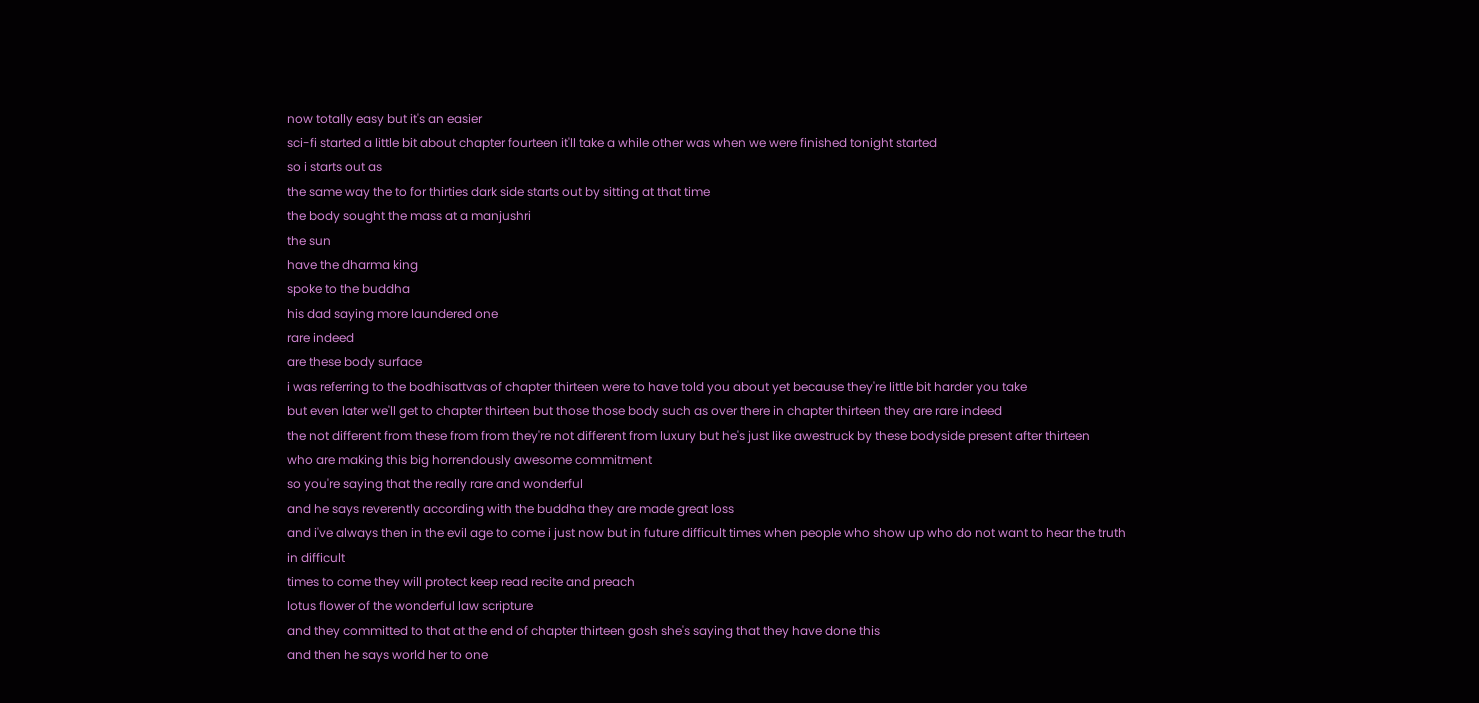now totally easy but it's an easier
sci-fi started a little bit about chapter fourteen it'll take a while other was when we were finished tonight started
so i starts out as
the same way the to for thirties dark side starts out by sitting at that time
the body sought the mass at a manjushri
the sun
have the dharma king
spoke to the buddha
his dad saying more laundered one
rare indeed
are these body surface
i was referring to the bodhisattvas of chapter thirteen were to have told you about yet because they're little bit harder you take
but even later we'll get to chapter thirteen but those those body such as over there in chapter thirteen they are rare indeed
the not different from these from from they're not different from luxury but he's just like awestruck by these bodyside present after thirteen
who are making this big horrendously awesome commitment
so you're saying that the really rare and wonderful
and he says reverently according with the buddha they are made great loss
and i've always then in the evil age to come i just now but in future difficult times when people who show up who do not want to hear the truth
in difficult
times to come they will protect keep read recite and preach
lotus flower of the wonderful law scripture
and they committed to that at the end of chapter thirteen gosh she's saying that they have done this
and then he says world her to one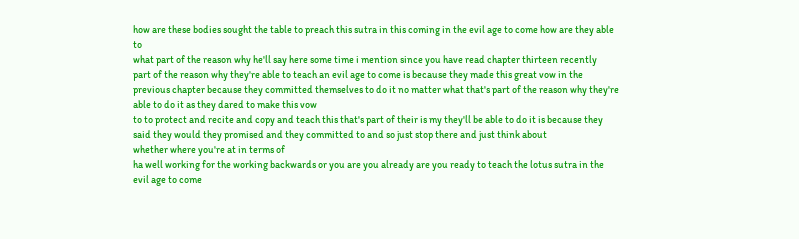how are these bodies sought the table to preach this sutra in this coming in the evil age to come how are they able to
what part of the reason why he'll say here some time i mention since you have read chapter thirteen recently
part of the reason why they're able to teach an evil age to come is because they made this great vow in the previous chapter because they committed themselves to do it no matter what that's part of the reason why they're able to do it as they dared to make this vow
to to protect and recite and copy and teach this that's part of their is my they'll be able to do it is because they said they would they promised and they committed to and so just stop there and just think about
whether where you're at in terms of
ha well working for the working backwards or you are you already are you ready to teach the lotus sutra in the evil age to come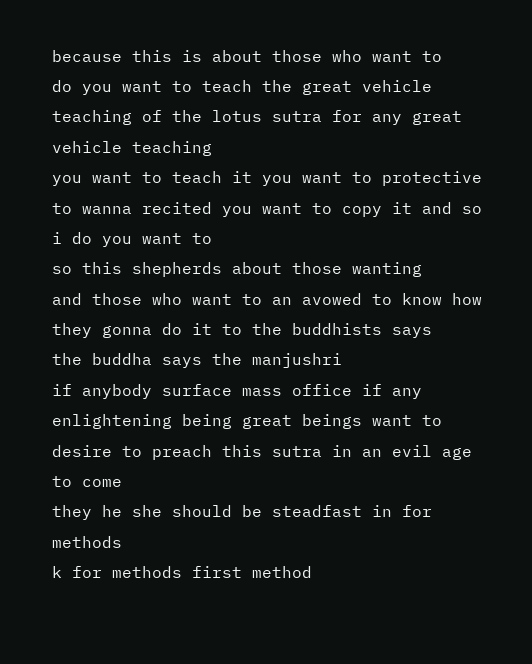because this is about those who want to
do you want to teach the great vehicle teaching of the lotus sutra for any great vehicle teaching
you want to teach it you want to protective to wanna recited you want to copy it and so i do you want to
so this shepherds about those wanting
and those who want to an avowed to know how they gonna do it to the buddhists says
the buddha says the manjushri
if anybody surface mass office if any enlightening being great beings want to desire to preach this sutra in an evil age to come
they he she should be steadfast in for methods
k for methods first method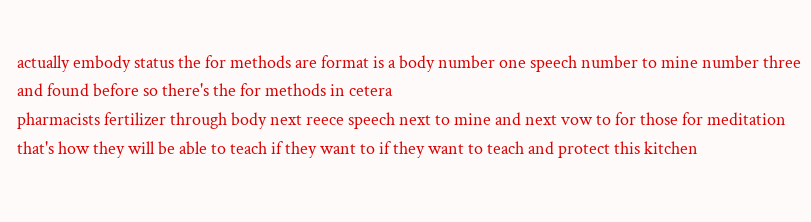actually embody status the for methods are format is a body number one speech number to mine number three and found before so there's the for methods in cetera
pharmacists fertilizer through body next reece speech next to mine and next vow to for those for meditation that's how they will be able to teach if they want to if they want to teach and protect this kitchen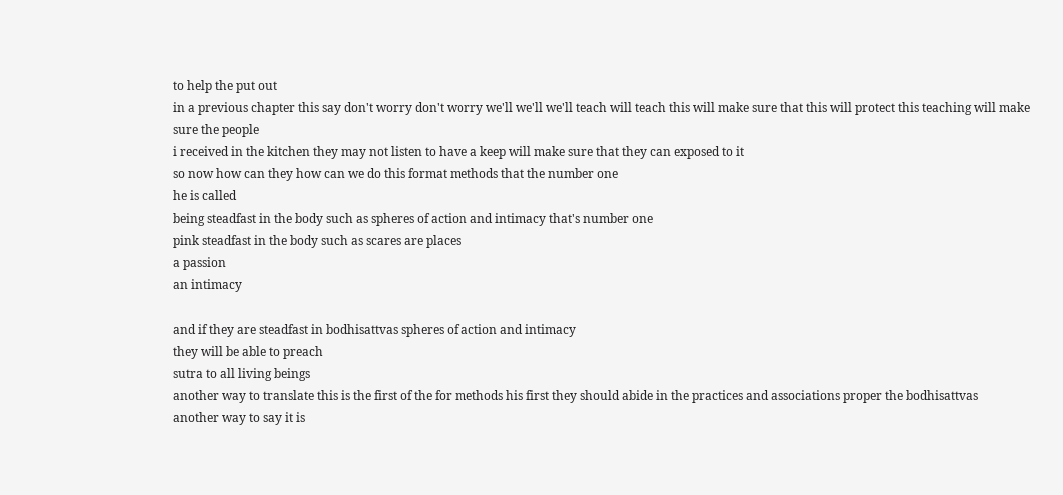to help the put out
in a previous chapter this say don't worry don't worry we'll we'll we'll teach will teach this will make sure that this will protect this teaching will make sure the people
i received in the kitchen they may not listen to have a keep will make sure that they can exposed to it
so now how can they how can we do this format methods that the number one
he is called
being steadfast in the body such as spheres of action and intimacy that's number one
pink steadfast in the body such as scares are places
a passion
an intimacy

and if they are steadfast in bodhisattvas spheres of action and intimacy
they will be able to preach
sutra to all living beings
another way to translate this is the first of the for methods his first they should abide in the practices and associations proper the bodhisattvas
another way to say it is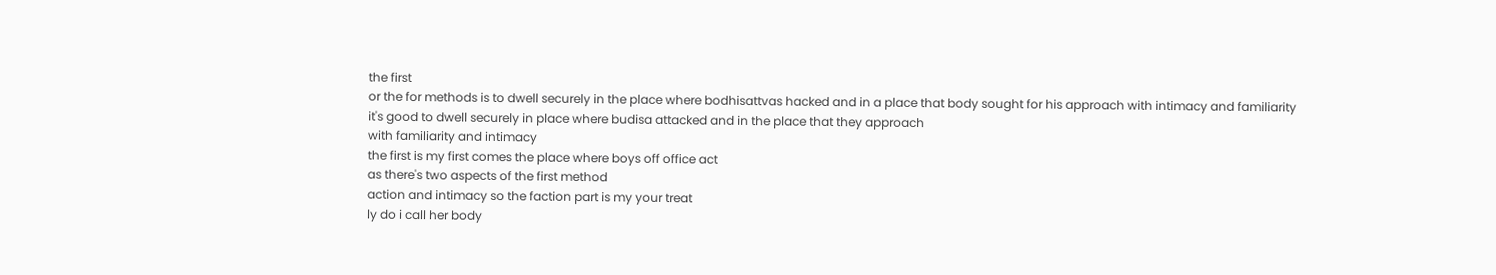the first
or the for methods is to dwell securely in the place where bodhisattvas hacked and in a place that body sought for his approach with intimacy and familiarity
it's good to dwell securely in place where budisa attacked and in the place that they approach
with familiarity and intimacy
the first is my first comes the place where boys off office act
as there's two aspects of the first method
action and intimacy so the faction part is my your treat
ly do i call her body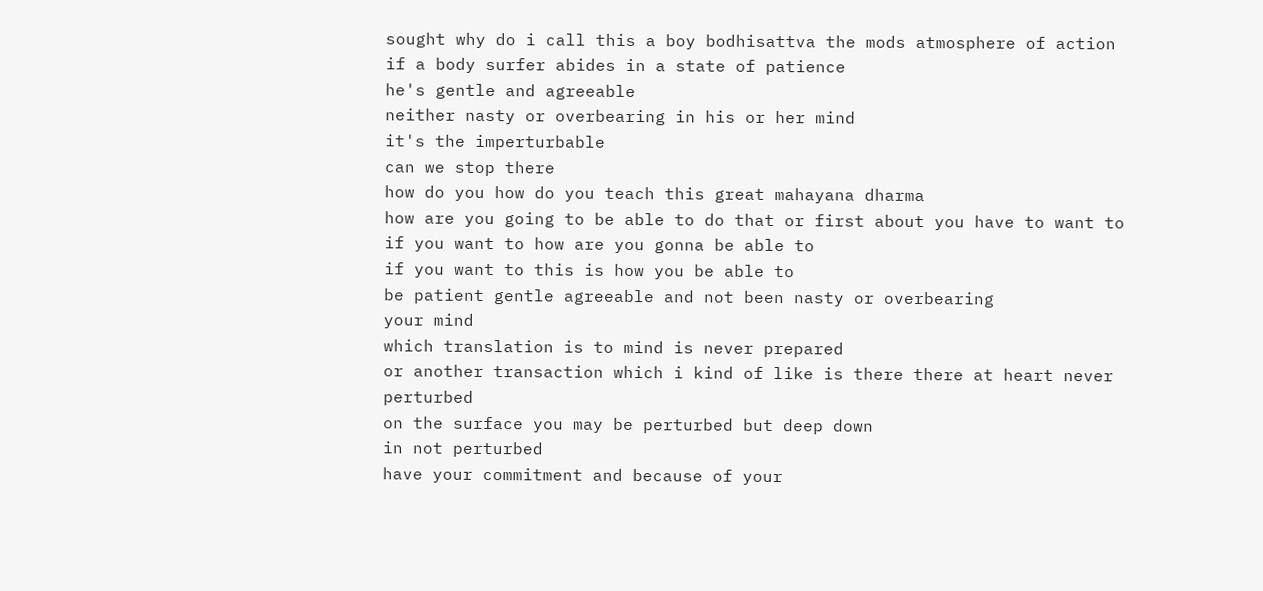sought why do i call this a boy bodhisattva the mods atmosphere of action
if a body surfer abides in a state of patience
he's gentle and agreeable
neither nasty or overbearing in his or her mind
it's the imperturbable
can we stop there
how do you how do you teach this great mahayana dharma
how are you going to be able to do that or first about you have to want to if you want to how are you gonna be able to
if you want to this is how you be able to
be patient gentle agreeable and not been nasty or overbearing
your mind
which translation is to mind is never prepared
or another transaction which i kind of like is there there at heart never perturbed
on the surface you may be perturbed but deep down
in not perturbed
have your commitment and because of your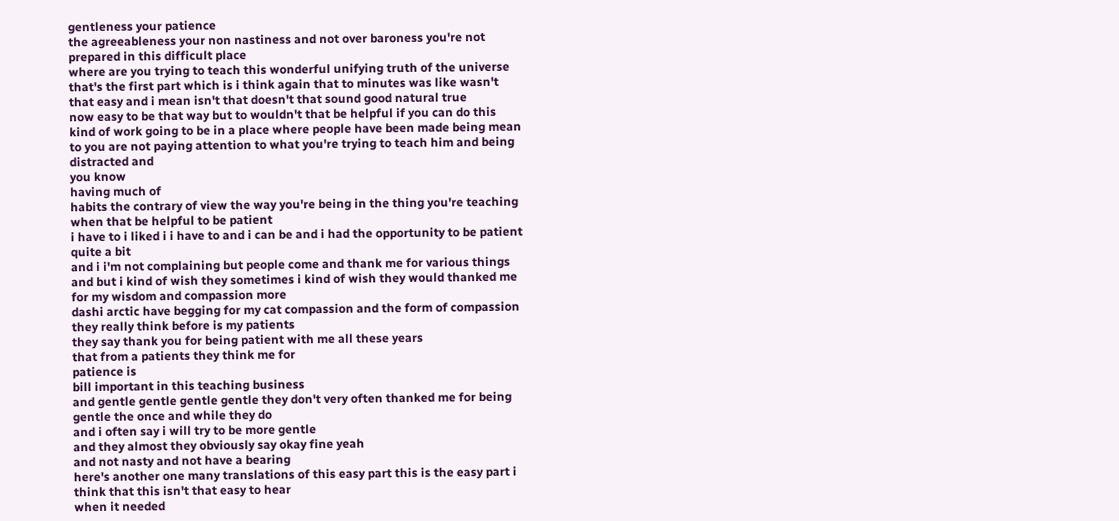gentleness your patience
the agreeableness your non nastiness and not over baroness you're not prepared in this difficult place
where are you trying to teach this wonderful unifying truth of the universe
that's the first part which is i think again that to minutes was like wasn't that easy and i mean isn't that doesn't that sound good natural true
now easy to be that way but to wouldn't that be helpful if you can do this kind of work going to be in a place where people have been made being mean to you are not paying attention to what you're trying to teach him and being distracted and
you know
having much of
habits the contrary of view the way you're being in the thing you're teaching when that be helpful to be patient
i have to i liked i i have to and i can be and i had the opportunity to be patient quite a bit
and i i'm not complaining but people come and thank me for various things and but i kind of wish they sometimes i kind of wish they would thanked me for my wisdom and compassion more
dashi arctic have begging for my cat compassion and the form of compassion they really think before is my patients
they say thank you for being patient with me all these years
that from a patients they think me for
patience is
bill important in this teaching business
and gentle gentle gentle gentle they don't very often thanked me for being gentle the once and while they do
and i often say i will try to be more gentle
and they almost they obviously say okay fine yeah
and not nasty and not have a bearing
here's another one many translations of this easy part this is the easy part i think that this isn't that easy to hear
when it needed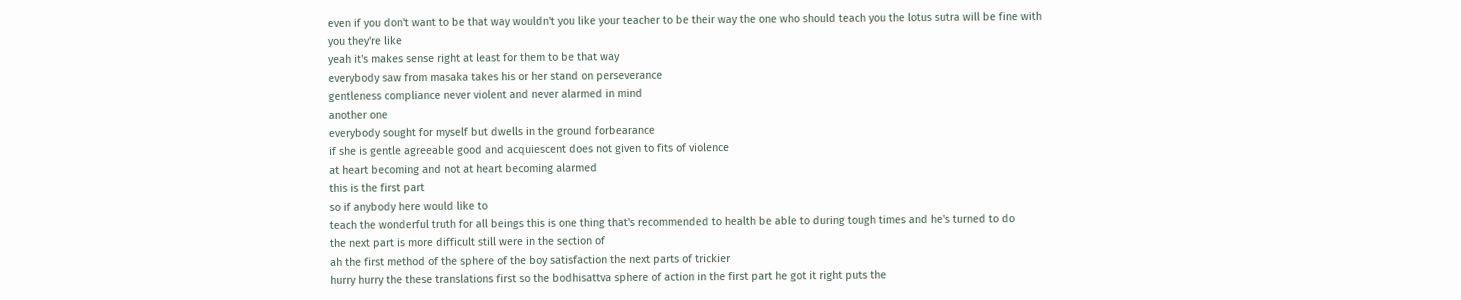even if you don't want to be that way wouldn't you like your teacher to be their way the one who should teach you the lotus sutra will be fine with you they're like
yeah it's makes sense right at least for them to be that way
everybody saw from masaka takes his or her stand on perseverance
gentleness compliance never violent and never alarmed in mind
another one
everybody sought for myself but dwells in the ground forbearance
if she is gentle agreeable good and acquiescent does not given to fits of violence
at heart becoming and not at heart becoming alarmed
this is the first part
so if anybody here would like to
teach the wonderful truth for all beings this is one thing that's recommended to health be able to during tough times and he's turned to do
the next part is more difficult still were in the section of
ah the first method of the sphere of the boy satisfaction the next parts of trickier
hurry hurry the these translations first so the bodhisattva sphere of action in the first part he got it right puts the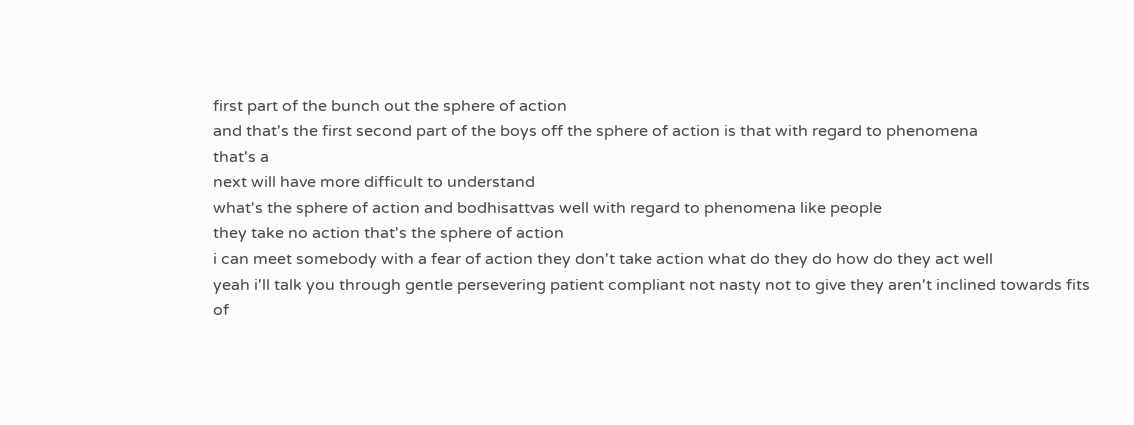first part of the bunch out the sphere of action
and that's the first second part of the boys off the sphere of action is that with regard to phenomena
that's a
next will have more difficult to understand
what's the sphere of action and bodhisattvas well with regard to phenomena like people
they take no action that's the sphere of action
i can meet somebody with a fear of action they don't take action what do they do how do they act well
yeah i'll talk you through gentle persevering patient compliant not nasty not to give they aren't inclined towards fits of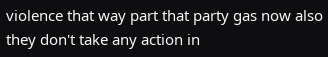violence that way part that party gas now also they don't take any action in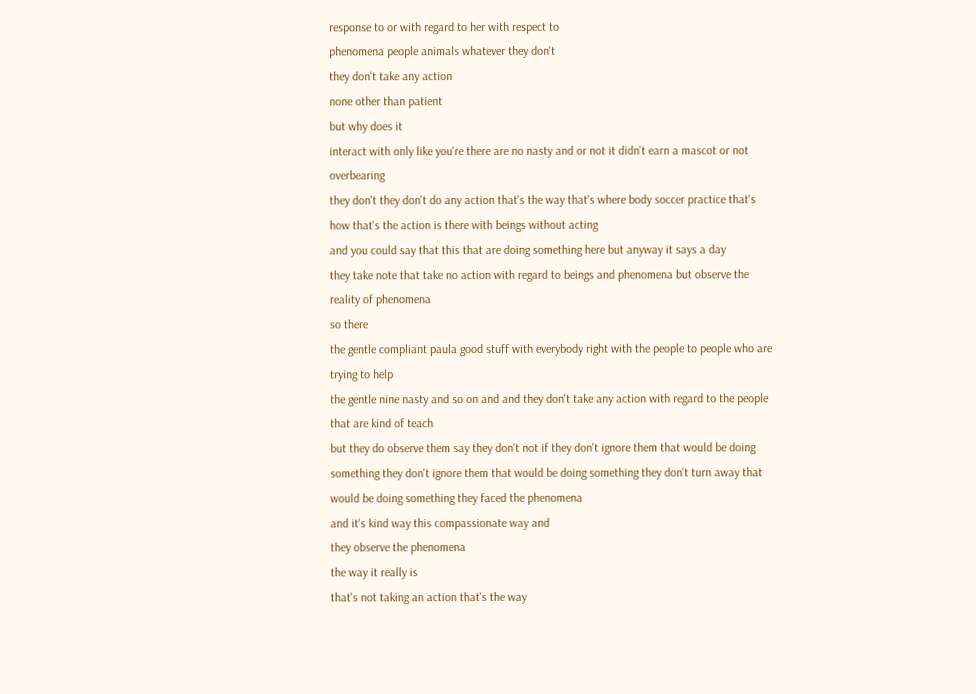response to or with regard to her with respect to
phenomena people animals whatever they don't
they don't take any action
none other than patient
but why does it
interact with only like you're there are no nasty and or not it didn't earn a mascot or not overbearing
they don't they don't do any action that's the way that's where body soccer practice that's how that's the action is there with beings without acting
and you could say that this that are doing something here but anyway it says a day
they take note that take no action with regard to beings and phenomena but observe the reality of phenomena
so there
the gentle compliant paula good stuff with everybody right with the people to people who are trying to help
the gentle nine nasty and so on and and they don't take any action with regard to the people that are kind of teach
but they do observe them say they don't not if they don't ignore them that would be doing something they don't ignore them that would be doing something they don't turn away that would be doing something they faced the phenomena
and it's kind way this compassionate way and
they observe the phenomena
the way it really is
that's not taking an action that's the way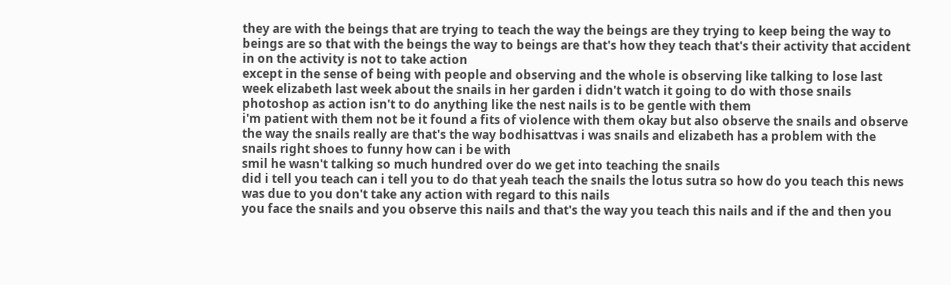they are with the beings that are trying to teach the way the beings are they trying to keep being the way to beings are so that with the beings the way to beings are that's how they teach that's their activity that accident in on the activity is not to take action
except in the sense of being with people and observing and the whole is observing like talking to lose last week elizabeth last week about the snails in her garden i didn't watch it going to do with those snails photoshop as action isn't to do anything like the nest nails is to be gentle with them
i'm patient with them not be it found a fits of violence with them okay but also observe the snails and observe the way the snails really are that's the way bodhisattvas i was snails and elizabeth has a problem with the snails right shoes to funny how can i be with
smil he wasn't talking so much hundred over do we get into teaching the snails
did i tell you teach can i tell you to do that yeah teach the snails the lotus sutra so how do you teach this news was due to you don't take any action with regard to this nails
you face the snails and you observe this nails and that's the way you teach this nails and if the and then you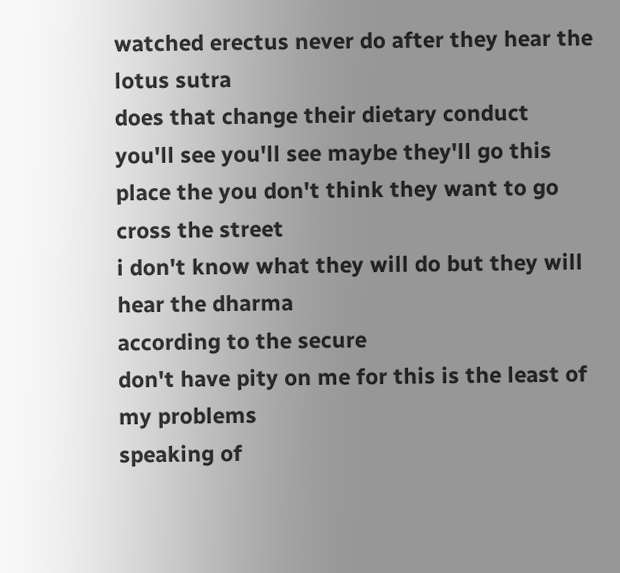watched erectus never do after they hear the lotus sutra
does that change their dietary conduct
you'll see you'll see maybe they'll go this place the you don't think they want to go
cross the street
i don't know what they will do but they will hear the dharma
according to the secure
don't have pity on me for this is the least of my problems
speaking of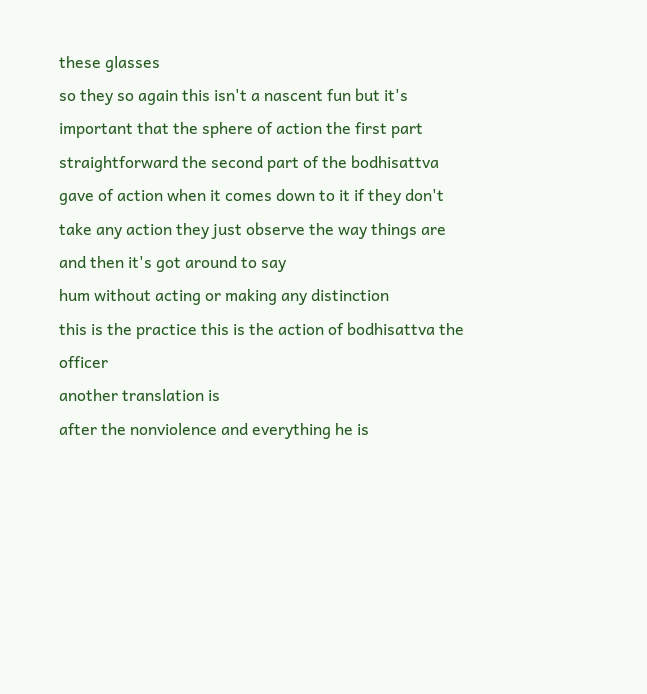these glasses
so they so again this isn't a nascent fun but it's important that the sphere of action the first part straightforward the second part of the bodhisattva gave of action when it comes down to it if they don't take any action they just observe the way things are and then it's got around to say
hum without acting or making any distinction
this is the practice this is the action of bodhisattva the officer
another translation is
after the nonviolence and everything he is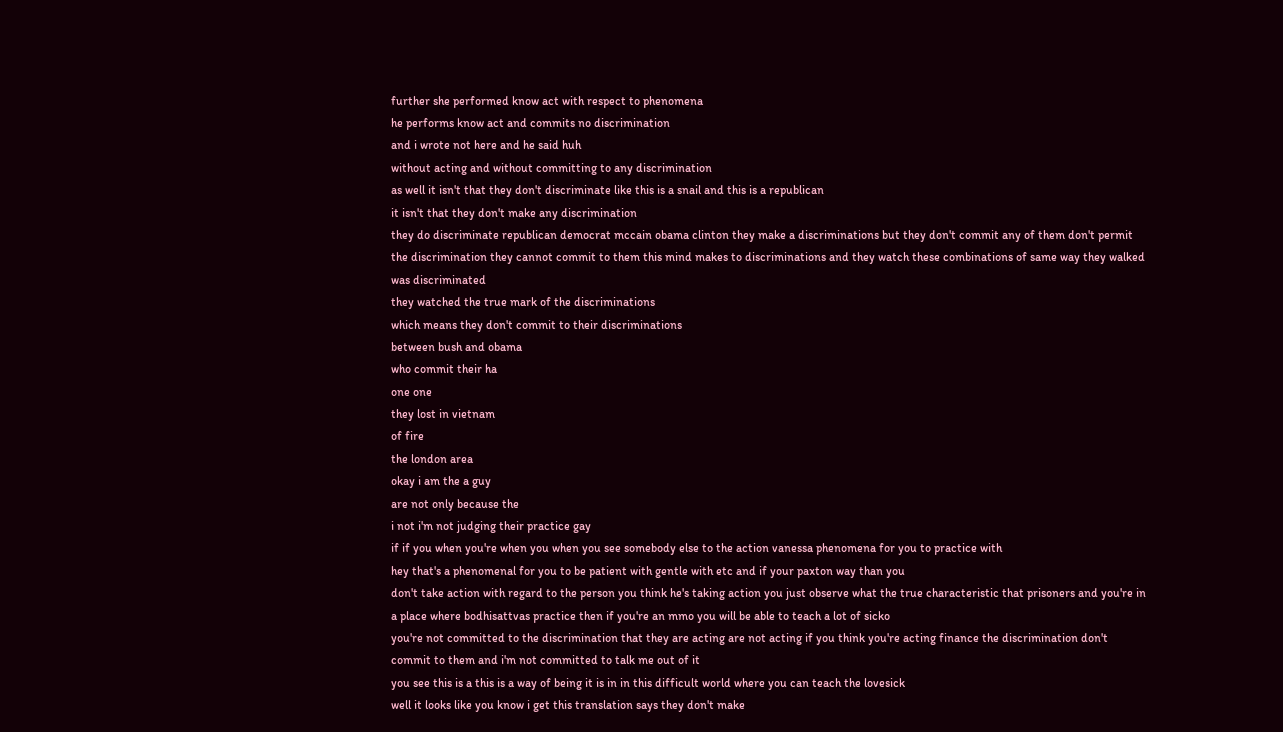further she performed know act with respect to phenomena
he performs know act and commits no discrimination
and i wrote not here and he said huh
without acting and without committing to any discrimination
as well it isn't that they don't discriminate like this is a snail and this is a republican
it isn't that they don't make any discrimination
they do discriminate republican democrat mccain obama clinton they make a discriminations but they don't commit any of them don't permit the discrimination they cannot commit to them this mind makes to discriminations and they watch these combinations of same way they walked was discriminated
they watched the true mark of the discriminations
which means they don't commit to their discriminations
between bush and obama
who commit their ha
one one
they lost in vietnam
of fire
the london area
okay i am the a guy
are not only because the
i not i'm not judging their practice gay
if if you when you're when you when you see somebody else to the action vanessa phenomena for you to practice with
hey that's a phenomenal for you to be patient with gentle with etc and if your paxton way than you
don't take action with regard to the person you think he's taking action you just observe what the true characteristic that prisoners and you're in a place where bodhisattvas practice then if you're an mmo you will be able to teach a lot of sicko
you're not committed to the discrimination that they are acting are not acting if you think you're acting finance the discrimination don't commit to them and i'm not committed to talk me out of it
you see this is a this is a way of being it is in in this difficult world where you can teach the lovesick
well it looks like you know i get this translation says they don't make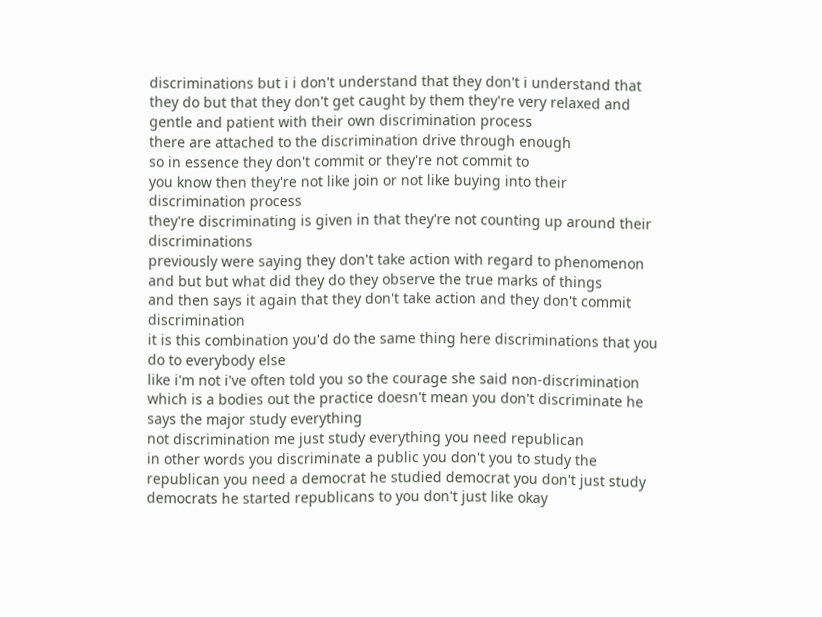discriminations but i i don't understand that they don't i understand that they do but that they don't get caught by them they're very relaxed and gentle and patient with their own discrimination process
there are attached to the discrimination drive through enough
so in essence they don't commit or they're not commit to
you know then they're not like join or not like buying into their discrimination process
they're discriminating is given in that they're not counting up around their discriminations
previously were saying they don't take action with regard to phenomenon and but but what did they do they observe the true marks of things
and then says it again that they don't take action and they don't commit discrimination
it is this combination you'd do the same thing here discriminations that you do to everybody else
like i'm not i've often told you so the courage she said non-discrimination
which is a bodies out the practice doesn't mean you don't discriminate he says the major study everything
not discrimination me just study everything you need republican
in other words you discriminate a public you don't you to study the republican you need a democrat he studied democrat you don't just study democrats he started republicans to you don't just like okay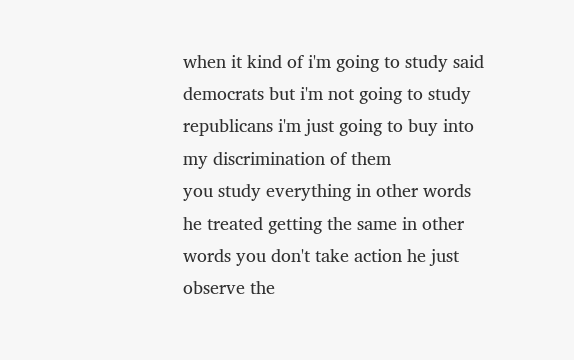when it kind of i'm going to study said democrats but i'm not going to study republicans i'm just going to buy into my discrimination of them
you study everything in other words he treated getting the same in other words you don't take action he just observe the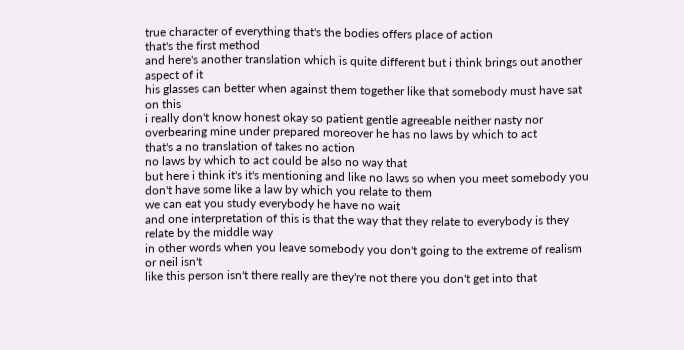true character of everything that's the bodies offers place of action
that's the first method
and here's another translation which is quite different but i think brings out another aspect of it
his glasses can better when against them together like that somebody must have sat on this
i really don't know honest okay so patient gentle agreeable neither nasty nor overbearing mine under prepared moreover he has no laws by which to act
that's a no translation of takes no action
no laws by which to act could be also no way that
but here i think it's it's mentioning and like no laws so when you meet somebody you don't have some like a law by which you relate to them
we can eat you study everybody he have no wait
and one interpretation of this is that the way that they relate to everybody is they relate by the middle way
in other words when you leave somebody you don't going to the extreme of realism or neil isn't
like this person isn't there really are they're not there you don't get into that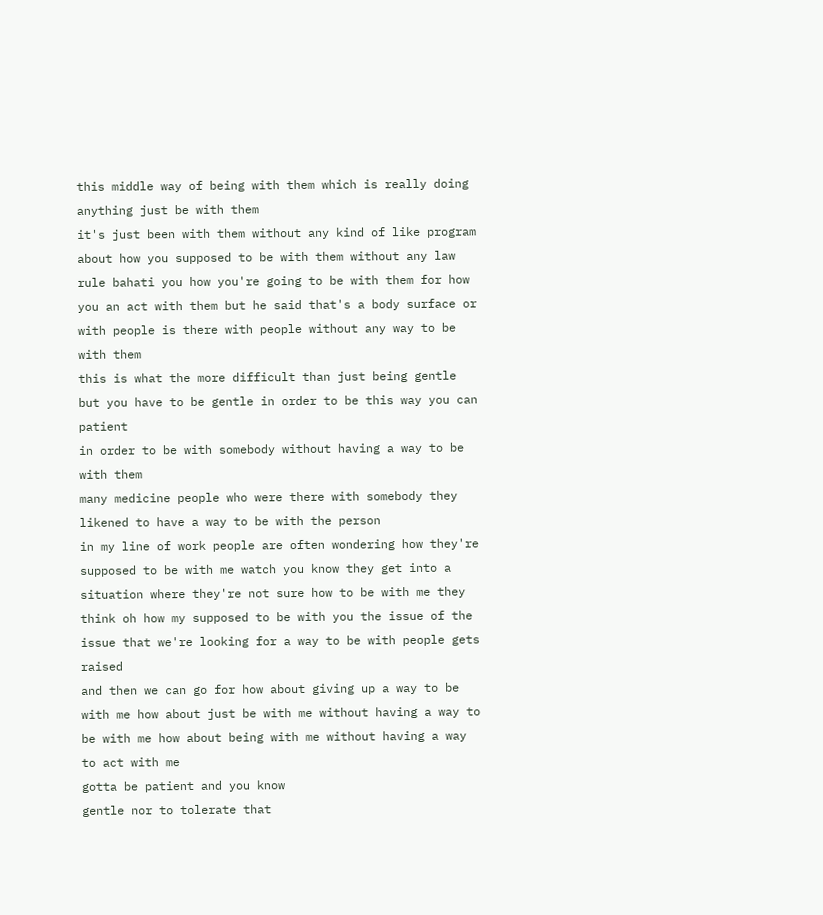this middle way of being with them which is really doing anything just be with them
it's just been with them without any kind of like program about how you supposed to be with them without any law rule bahati you how you're going to be with them for how you an act with them but he said that's a body surface or with people is there with people without any way to be with them
this is what the more difficult than just being gentle but you have to be gentle in order to be this way you can patient
in order to be with somebody without having a way to be with them
many medicine people who were there with somebody they likened to have a way to be with the person
in my line of work people are often wondering how they're supposed to be with me watch you know they get into a situation where they're not sure how to be with me they think oh how my supposed to be with you the issue of the issue that we're looking for a way to be with people gets raised
and then we can go for how about giving up a way to be with me how about just be with me without having a way to be with me how about being with me without having a way to act with me
gotta be patient and you know
gentle nor to tolerate that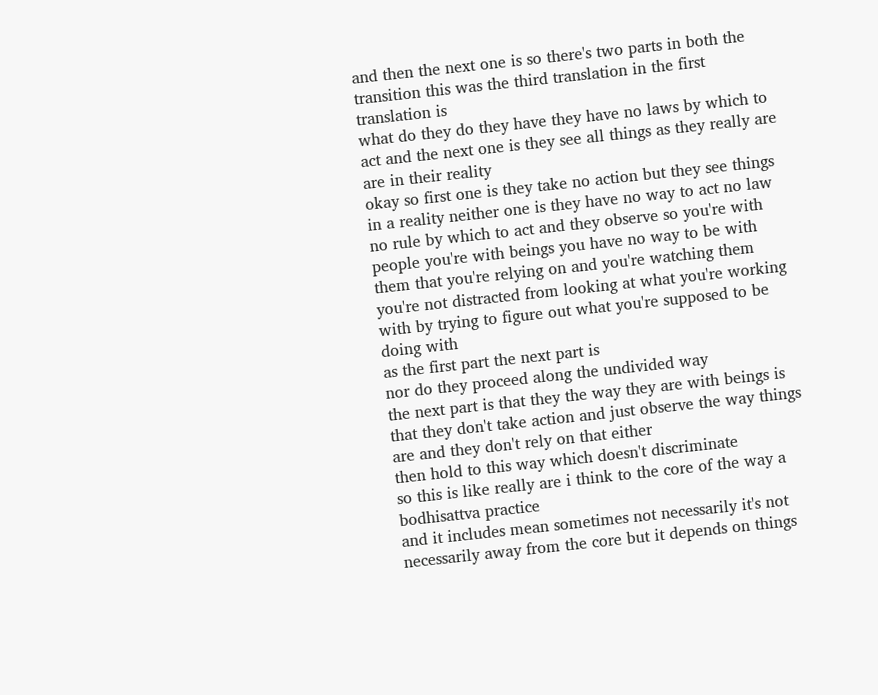and then the next one is so there's two parts in both the transition this was the third translation in the first translation is
what do they do they have they have no laws by which to act and the next one is they see all things as they really are are in their reality
okay so first one is they take no action but they see things in a reality neither one is they have no way to act no law no rule by which to act and they observe so you're with people you're with beings you have no way to be with them that you're relying on and you're watching them
you're not distracted from looking at what you're working with by trying to figure out what you're supposed to be doing with
as the first part the next part is
nor do they proceed along the undivided way
the next part is that they the way they are with beings is that they don't take action and just observe the way things are and they don't rely on that either
then hold to this way which doesn't discriminate
so this is like really are i think to the core of the way a bodhisattva practice
and it includes mean sometimes not necessarily it's not necessarily away from the core but it depends on things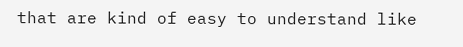that are kind of easy to understand like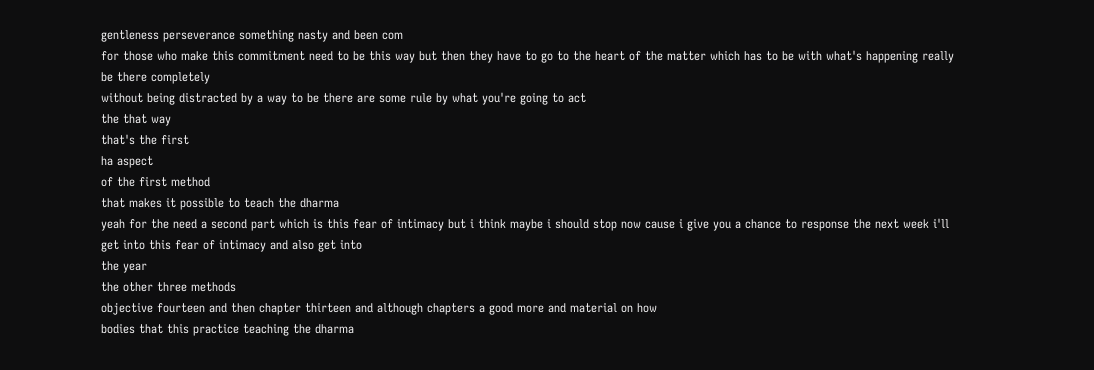gentleness perseverance something nasty and been com
for those who make this commitment need to be this way but then they have to go to the heart of the matter which has to be with what's happening really be there completely
without being distracted by a way to be there are some rule by what you're going to act
the that way
that's the first
ha aspect
of the first method
that makes it possible to teach the dharma
yeah for the need a second part which is this fear of intimacy but i think maybe i should stop now cause i give you a chance to response the next week i'll get into this fear of intimacy and also get into
the year
the other three methods
objective fourteen and then chapter thirteen and although chapters a good more and material on how
bodies that this practice teaching the dharma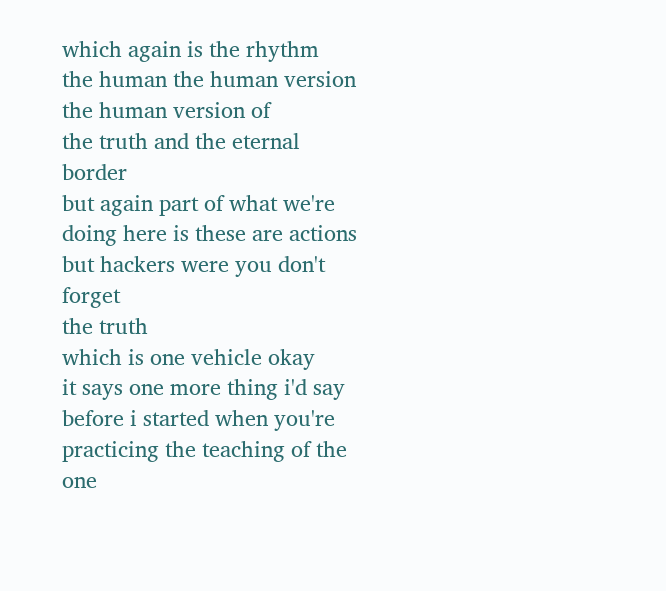which again is the rhythm
the human the human version the human version of
the truth and the eternal border
but again part of what we're doing here is these are actions but hackers were you don't forget
the truth
which is one vehicle okay
it says one more thing i'd say before i started when you're practicing the teaching of the one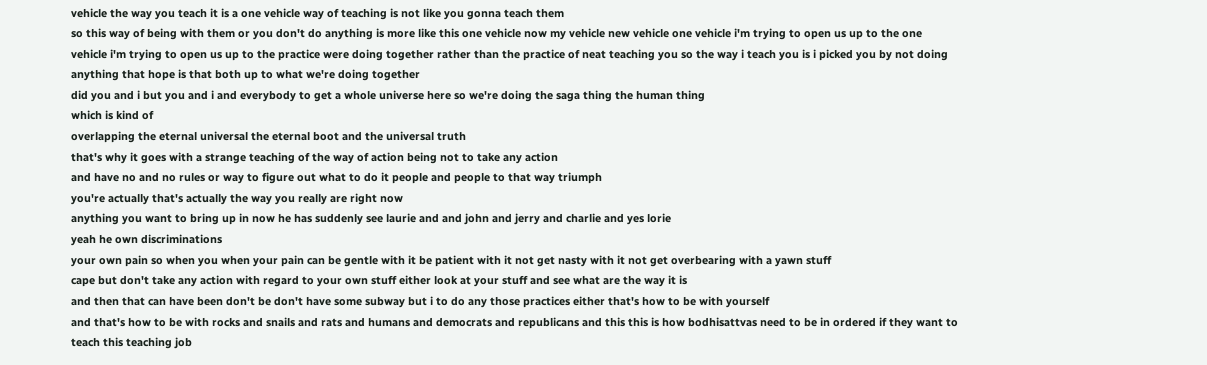vehicle the way you teach it is a one vehicle way of teaching is not like you gonna teach them
so this way of being with them or you don't do anything is more like this one vehicle now my vehicle new vehicle one vehicle i'm trying to open us up to the one vehicle i'm trying to open us up to the practice were doing together rather than the practice of neat teaching you so the way i teach you is i picked you by not doing
anything that hope is that both up to what we're doing together
did you and i but you and i and everybody to get a whole universe here so we're doing the saga thing the human thing
which is kind of
overlapping the eternal universal the eternal boot and the universal truth
that's why it goes with a strange teaching of the way of action being not to take any action
and have no and no rules or way to figure out what to do it people and people to that way triumph
you're actually that's actually the way you really are right now
anything you want to bring up in now he has suddenly see laurie and and john and jerry and charlie and yes lorie
yeah he own discriminations
your own pain so when you when your pain can be gentle with it be patient with it not get nasty with it not get overbearing with a yawn stuff
cape but don't take any action with regard to your own stuff either look at your stuff and see what are the way it is
and then that can have been don't be don't have some subway but i to do any those practices either that's how to be with yourself
and that's how to be with rocks and snails and rats and humans and democrats and republicans and this this is how bodhisattvas need to be in ordered if they want to teach this teaching job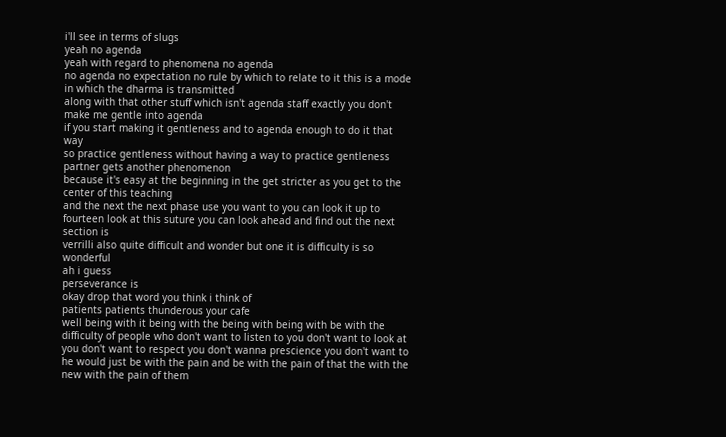i'll see in terms of slugs
yeah no agenda
yeah with regard to phenomena no agenda
no agenda no expectation no rule by which to relate to it this is a mode in which the dharma is transmitted
along with that other stuff which isn't agenda staff exactly you don't make me gentle into agenda
if you start making it gentleness and to agenda enough to do it that way
so practice gentleness without having a way to practice gentleness partner gets another phenomenon
because it's easy at the beginning in the get stricter as you get to the center of this teaching
and the next the next phase use you want to you can look it up to fourteen look at this suture you can look ahead and find out the next section is
verrilli also quite difficult and wonder but one it is difficulty is so wonderful
ah i guess
perseverance is
okay drop that word you think i think of
patients patients thunderous your cafe
well being with it being with the being with being with be with the difficulty of people who don't want to listen to you don't want to look at you don't want to respect you don't wanna prescience you don't want to
he would just be with the pain and be with the pain of that the with the new with the pain of them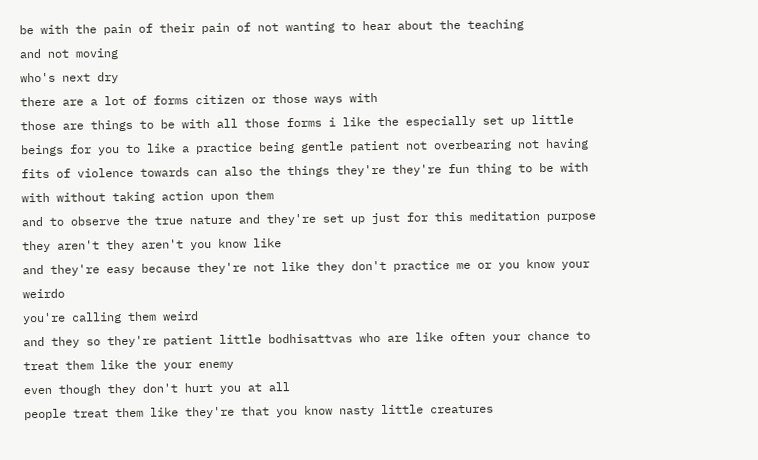be with the pain of their pain of not wanting to hear about the teaching
and not moving
who's next dry
there are a lot of forms citizen or those ways with
those are things to be with all those forms i like the especially set up little beings for you to like a practice being gentle patient not overbearing not having fits of violence towards can also the things they're they're fun thing to be with
with without taking action upon them
and to observe the true nature and they're set up just for this meditation purpose
they aren't they aren't you know like
and they're easy because they're not like they don't practice me or you know your weirdo
you're calling them weird
and they so they're patient little bodhisattvas who are like often your chance to treat them like the your enemy
even though they don't hurt you at all
people treat them like they're that you know nasty little creatures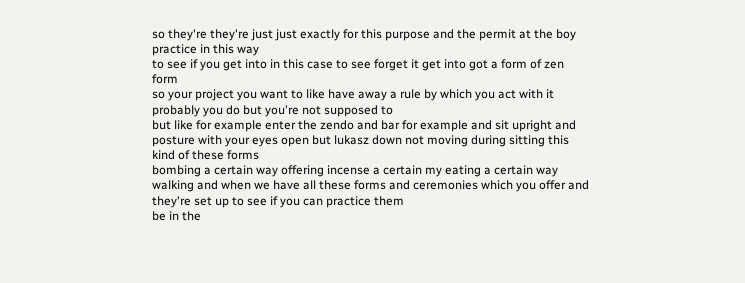so they're they're just just exactly for this purpose and the permit at the boy practice in this way
to see if you get into in this case to see forget it get into got a form of zen form
so your project you want to like have away a rule by which you act with it
probably you do but you're not supposed to
but like for example enter the zendo and bar for example and sit upright and posture with your eyes open but lukasz down not moving during sitting this kind of these forms
bombing a certain way offering incense a certain my eating a certain way walking and when we have all these forms and ceremonies which you offer and they're set up to see if you can practice them
be in the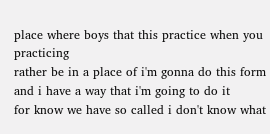place where boys that this practice when you practicing
rather be in a place of i'm gonna do this form and i have a way that i'm going to do it
for know we have so called i don't know what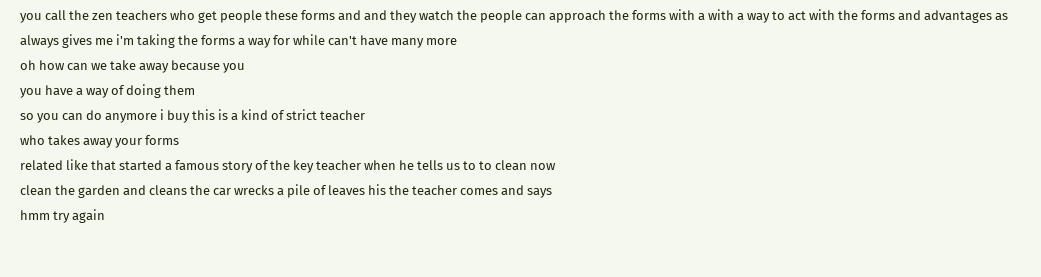you call the zen teachers who get people these forms and and they watch the people can approach the forms with a with a way to act with the forms and advantages as always gives me i'm taking the forms a way for while can't have many more
oh how can we take away because you
you have a way of doing them
so you can do anymore i buy this is a kind of strict teacher
who takes away your forms
related like that started a famous story of the key teacher when he tells us to to clean now
clean the garden and cleans the car wrecks a pile of leaves his the teacher comes and says
hmm try again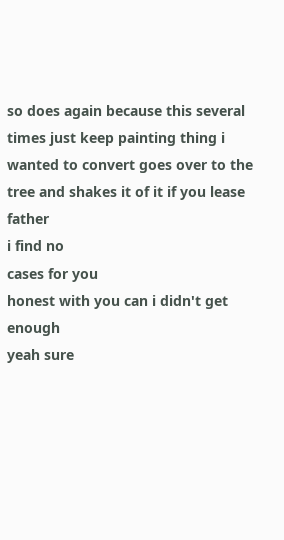so does again because this several times just keep painting thing i wanted to convert goes over to the tree and shakes it of it if you lease father
i find no
cases for you
honest with you can i didn't get enough
yeah sure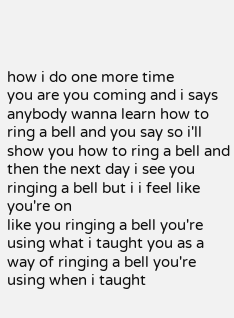how i do one more time
you are you coming and i says anybody wanna learn how to ring a bell and you say so i'll show you how to ring a bell and then the next day i see you ringing a bell but i i feel like you're on
like you ringing a bell you're using what i taught you as a way of ringing a bell you're using when i taught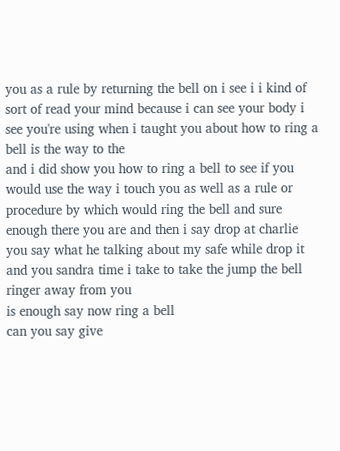you as a rule by returning the bell on i see i i kind of sort of read your mind because i can see your body i see you're using when i taught you about how to ring a bell is the way to the
and i did show you how to ring a bell to see if you would use the way i touch you as well as a rule or procedure by which would ring the bell and sure enough there you are and then i say drop at charlie you say what he talking about my safe while drop it and you sandra time i take to take the jump the bell ringer away from you
is enough say now ring a bell
can you say give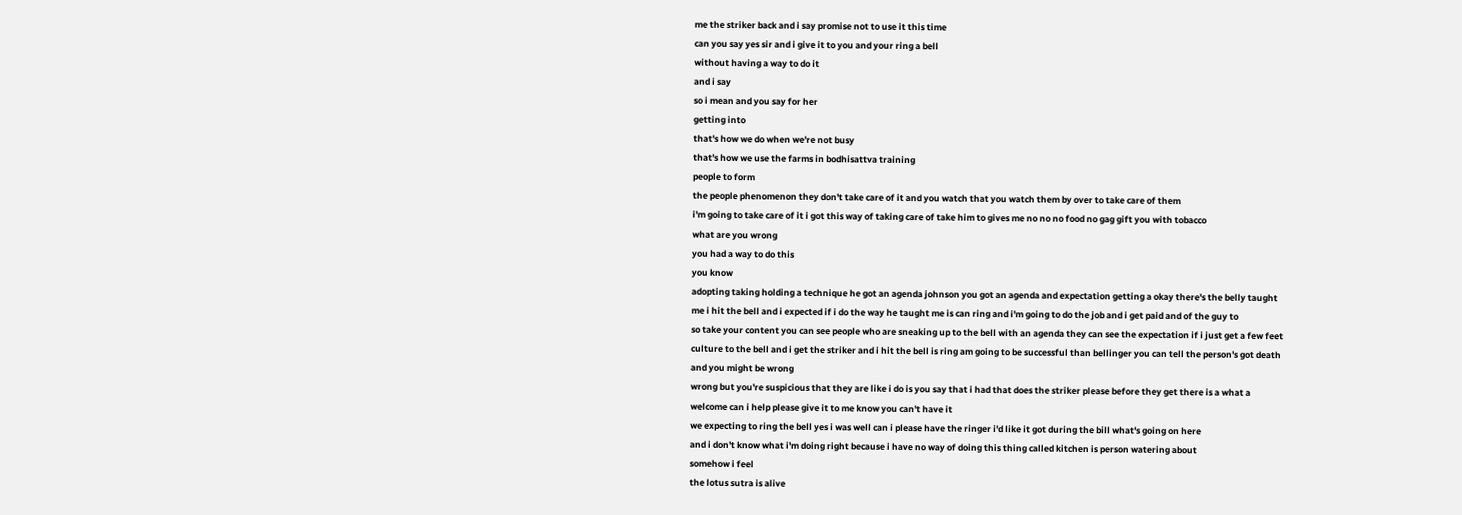me the striker back and i say promise not to use it this time
can you say yes sir and i give it to you and your ring a bell
without having a way to do it
and i say
so i mean and you say for her
getting into
that's how we do when we're not busy
that's how we use the farms in bodhisattva training
people to form
the people phenomenon they don't take care of it and you watch that you watch them by over to take care of them
i'm going to take care of it i got this way of taking care of take him to gives me no no no food no gag gift you with tobacco
what are you wrong
you had a way to do this
you know
adopting taking holding a technique he got an agenda johnson you got an agenda and expectation getting a okay there's the belly taught me i hit the bell and i expected if i do the way he taught me is can ring and i'm going to do the job and i get paid and of the guy to
so take your content you can see people who are sneaking up to the bell with an agenda they can see the expectation if i just get a few feet culture to the bell and i get the striker and i hit the bell is ring am going to be successful than bellinger you can tell the person's got death and you might be wrong
wrong but you're suspicious that they are like i do is you say that i had that does the striker please before they get there is a what a welcome can i help please give it to me know you can't have it
we expecting to ring the bell yes i was well can i please have the ringer i'd like it got during the bill what's going on here
and i don't know what i'm doing right because i have no way of doing this thing called kitchen is person watering about
somehow i feel
the lotus sutra is alive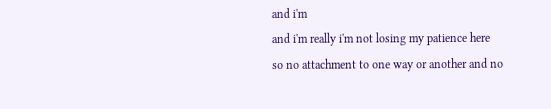and i'm
and i'm really i'm not losing my patience here
so no attachment to one way or another and no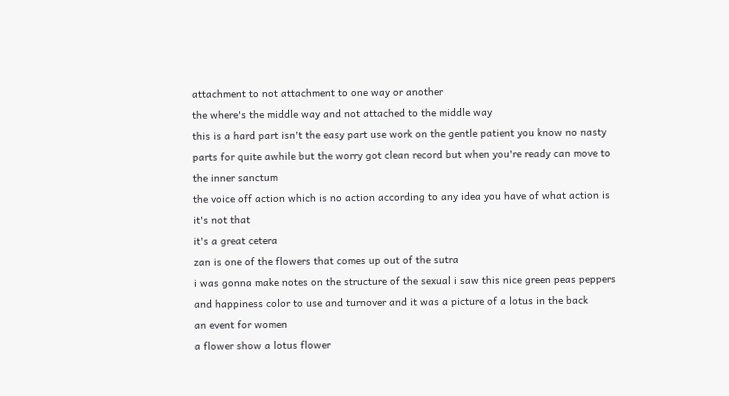attachment to not attachment to one way or another
the where's the middle way and not attached to the middle way
this is a hard part isn't the easy part use work on the gentle patient you know no nasty parts for quite awhile but the worry got clean record but when you're ready can move to the inner sanctum
the voice off action which is no action according to any idea you have of what action is it's not that
it's a great cetera
zan is one of the flowers that comes up out of the sutra
i was gonna make notes on the structure of the sexual i saw this nice green peas peppers and happiness color to use and turnover and it was a picture of a lotus in the back
an event for women
a flower show a lotus flower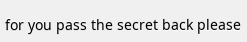for you pass the secret back please